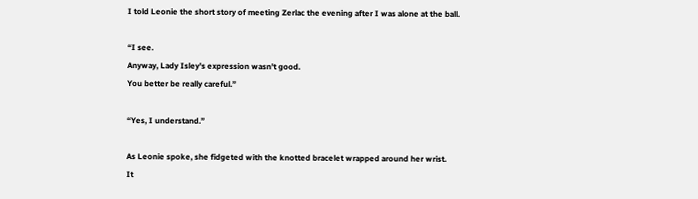I told Leonie the short story of meeting Zerlac the evening after I was alone at the ball.

“I see.
Anyway, Lady Isley's expression wasn't good.
You better be really careful.”

“Yes, I understand.”

As Leonie spoke, she fidgeted with the knotted bracelet wrapped around her wrist.
It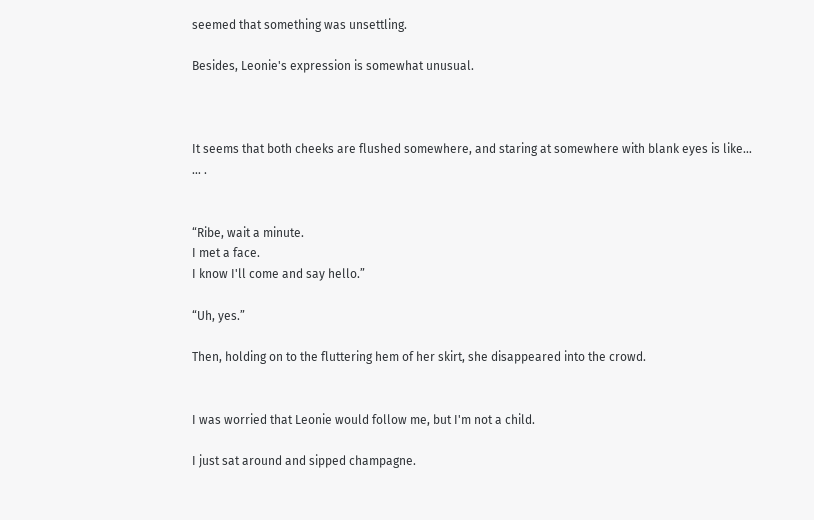seemed that something was unsettling.

Besides, Leonie's expression is somewhat unusual.



It seems that both cheeks are flushed somewhere, and staring at somewhere with blank eyes is like…
… .


“Ribe, wait a minute.
I met a face.
I know I'll come and say hello.”

“Uh, yes.”

Then, holding on to the fluttering hem of her skirt, she disappeared into the crowd.


I was worried that Leonie would follow me, but I'm not a child.

I just sat around and sipped champagne.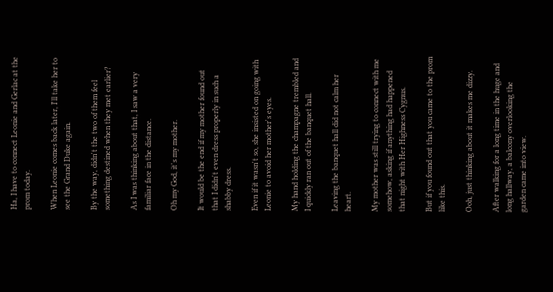Ha, I have to connect Leonie and Gerlac at the prom today.

When Leonie comes back later, I'll take her to see the Grand Duke again.

By the way, didn't the two of them feel something destined when they met earlier?

As I was thinking about that, I saw a very familiar face in the distance.

Oh my God, it's my mother.

It would be the end if my mother found out that I didn't even dress properly in such a shabby dress.

Even if it wasn't so, she insisted on going with Leonie to avoid her mother's eyes.

My hand holding the champagne trembled and I quickly ran out of the banquet hall.

Leaving the banquet hall did not calm her heart.

My mother was still trying to connect with me somehow, asking if anything had happened that night with Her Highness Cygnus.

But if you found out that you came to the prom like this.

Ooh, just thinking about it makes me dizzy.

After walking for a long time in the huge and long hallway, a balcony overlooking the garden came into view.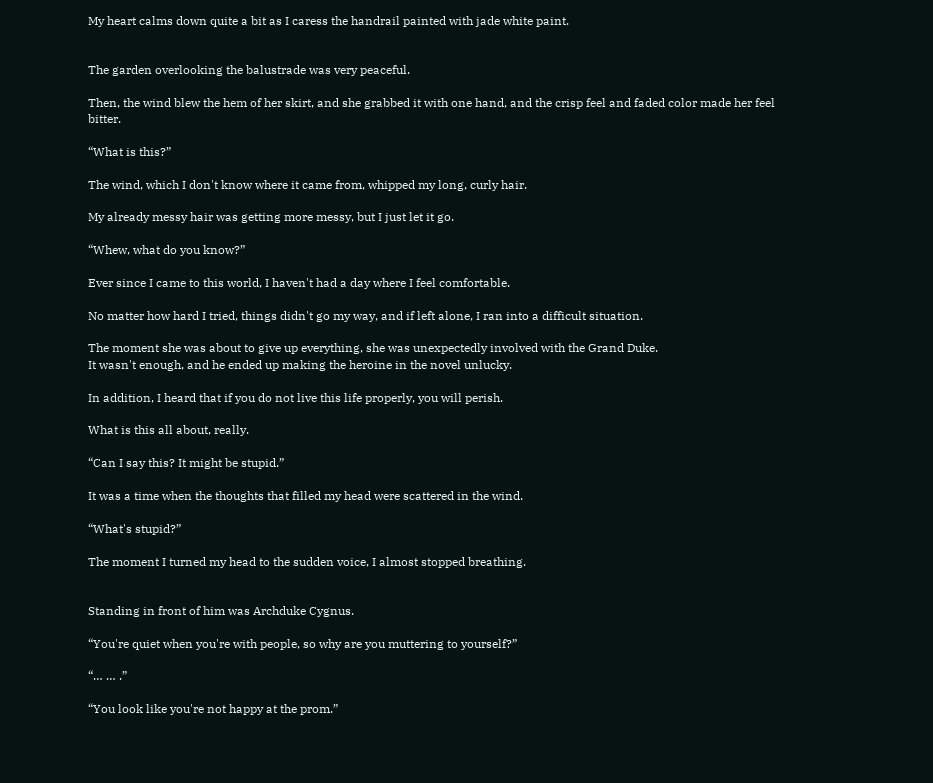My heart calms down quite a bit as I caress the handrail painted with jade white paint.


The garden overlooking the balustrade was very peaceful.

Then, the wind blew the hem of her skirt, and she grabbed it with one hand, and the crisp feel and faded color made her feel bitter.

“What is this?”

The wind, which I don't know where it came from, whipped my long, curly hair.

My already messy hair was getting more messy, but I just let it go.

“Whew, what do you know?”

Ever since I came to this world, I haven't had a day where I feel comfortable.

No matter how hard I tried, things didn't go my way, and if left alone, I ran into a difficult situation.

The moment she was about to give up everything, she was unexpectedly involved with the Grand Duke.
It wasn't enough, and he ended up making the heroine in the novel unlucky.

In addition, I heard that if you do not live this life properly, you will perish.

What is this all about, really.

“Can I say this? It might be stupid.”

It was a time when the thoughts that filled my head were scattered in the wind.

“What's stupid?”

The moment I turned my head to the sudden voice, I almost stopped breathing.


Standing in front of him was Archduke Cygnus.

“You're quiet when you're with people, so why are you muttering to yourself?”

“… … .”

“You look like you're not happy at the prom.”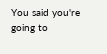You said you're going to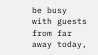be busy with guests from far away today,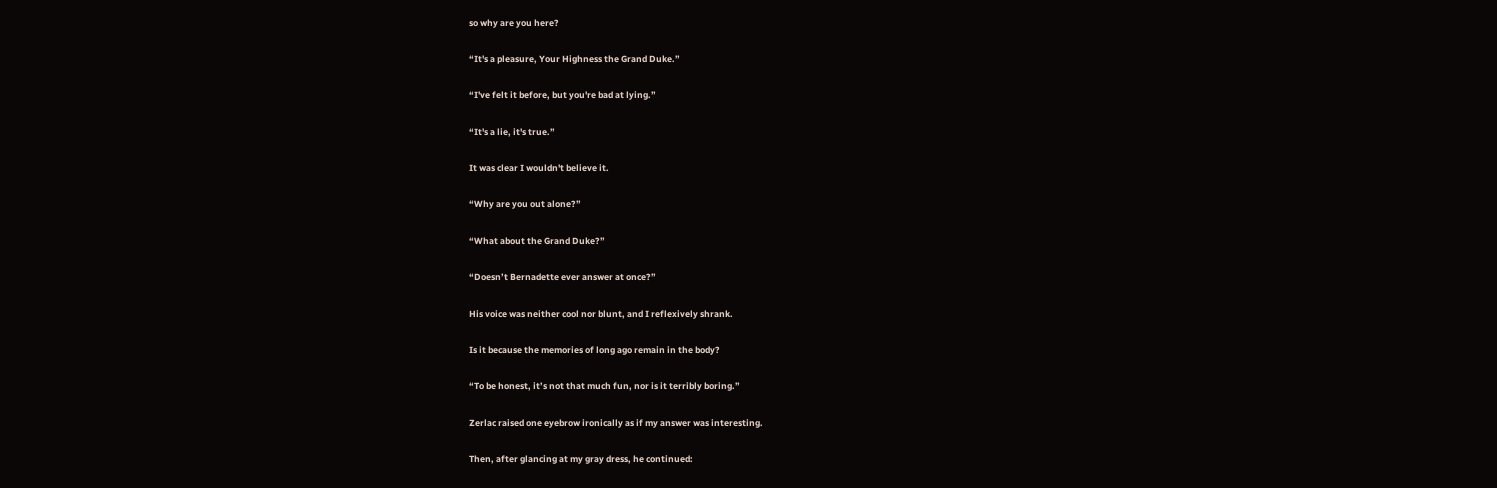so why are you here?

“It's a pleasure, Your Highness the Grand Duke.”

“I've felt it before, but you're bad at lying.”

“It's a lie, it's true.”

It was clear I wouldn't believe it.

“Why are you out alone?”

“What about the Grand Duke?”

“Doesn’t Bernadette ever answer at once?”

His voice was neither cool nor blunt, and I reflexively shrank.

Is it because the memories of long ago remain in the body?

“To be honest, it’s not that much fun, nor is it terribly boring.”

Zerlac raised one eyebrow ironically as if my answer was interesting.

Then, after glancing at my gray dress, he continued: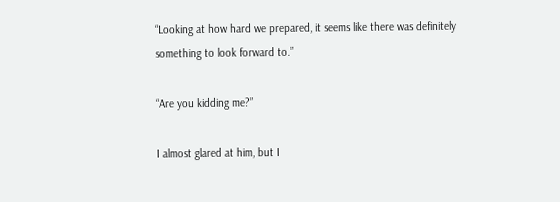“Looking at how hard we prepared, it seems like there was definitely something to look forward to.”

“Are you kidding me?”

I almost glared at him, but I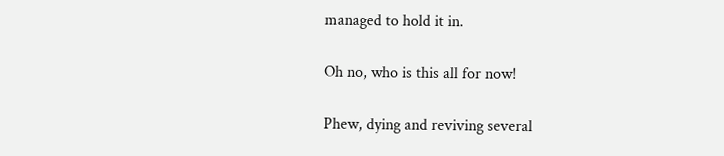managed to hold it in.

Oh no, who is this all for now!

Phew, dying and reviving several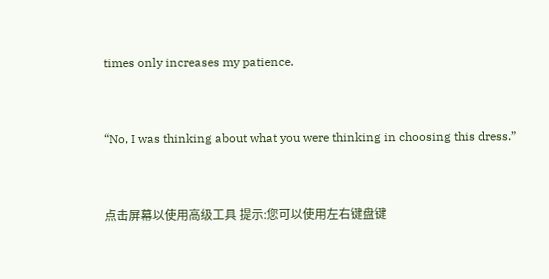times only increases my patience.


“No, I was thinking about what you were thinking in choosing this dress.”


点击屏幕以使用高级工具 提示:您可以使用左右键盘键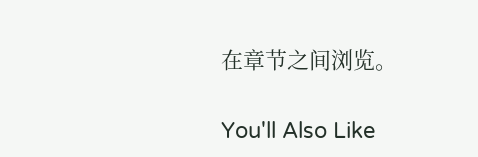在章节之间浏览。

You'll Also Like